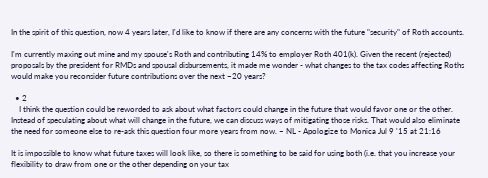In the spirit of this question, now 4 years later, I'd like to know if there are any concerns with the future "security" of Roth accounts.

I'm currently maxing out mine and my spouse's Roth and contributing 14% to employer Roth 401(k). Given the recent (rejected) proposals by the president for RMDs and spousal disbursements, it made me wonder - what changes to the tax codes affecting Roths would make you reconsider future contributions over the next ~20 years?

  • 2
    I think the question could be reworded to ask about what factors could change in the future that would favor one or the other. Instead of speculating about what will change in the future, we can discuss ways of mitigating those risks. That would also eliminate the need for someone else to re-ask this question four more years from now. – NL - Apologize to Monica Jul 9 '15 at 21:16

It is impossible to know what future taxes will look like, so there is something to be said for using both (i.e. that you increase your flexibility to draw from one or the other depending on your tax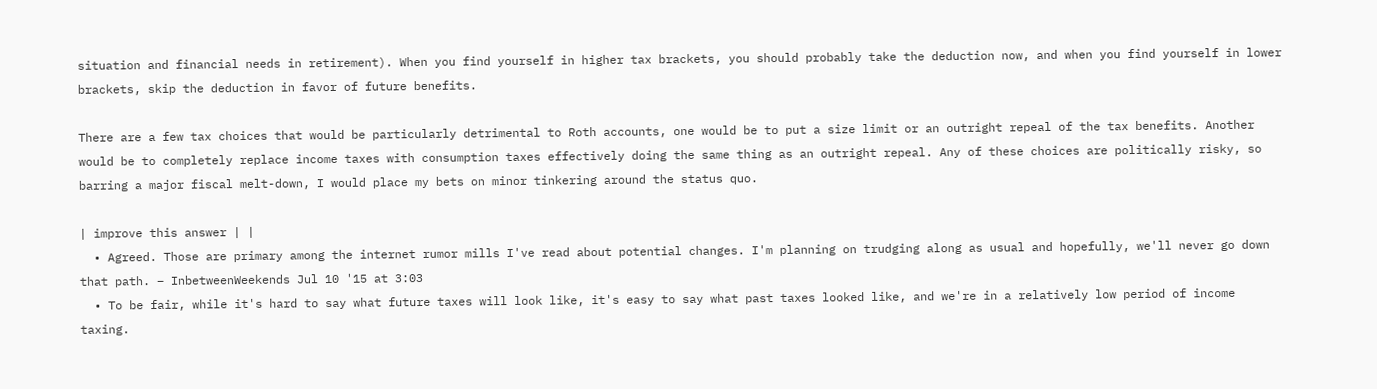situation and financial needs in retirement). When you find yourself in higher tax brackets, you should probably take the deduction now, and when you find yourself in lower brackets, skip the deduction in favor of future benefits.

There are a few tax choices that would be particularly detrimental to Roth accounts, one would be to put a size limit or an outright repeal of the tax benefits. Another would be to completely replace income taxes with consumption taxes effectively doing the same thing as an outright repeal. Any of these choices are politically risky, so barring a major fiscal melt-down, I would place my bets on minor tinkering around the status quo.

| improve this answer | |
  • Agreed. Those are primary among the internet rumor mills I've read about potential changes. I'm planning on trudging along as usual and hopefully, we'll never go down that path. – InbetweenWeekends Jul 10 '15 at 3:03
  • To be fair, while it's hard to say what future taxes will look like, it's easy to say what past taxes looked like, and we're in a relatively low period of income taxing.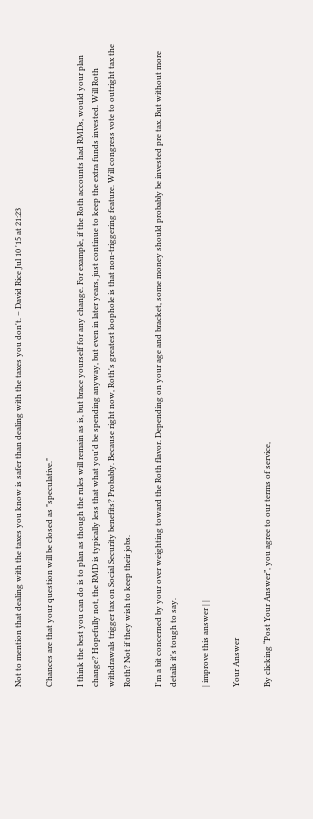Not to mention that dealing with the taxes you know is safer than dealing with the taxes you don't. – David Rice Jul 10 '15 at 21:23

Chances are that your question will be closed as "speculative."

I think the best you can do is to plan as though the rules will remain as is, but brace yourself for any change. For example, if the Roth accounts had RMDs, would your plan change? Hopefully not, the RMD is typically less that what you'd be spending anyway, but even in later years, just continue to keep the extra funds invested. Will Roth withdrawals trigger tax on Social Security benefits? Probably. Because right now, Roth's greatest loophole is that non-triggering feature. Will congress vote to outright tax the Roth? Not if they wish to keep their jobs.

I'm a bit concerned by your over weighting toward the Roth flavor. Depending on your age and bracket, some money should probably be invested pre tax. But without more details it's tough to say.

| improve this answer | |

Your Answer

By clicking “Post Your Answer”, you agree to our terms of service,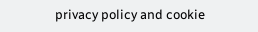privacy policy and cookie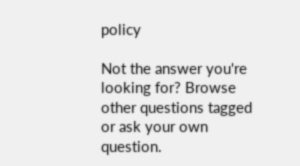policy

Not the answer you're looking for? Browse other questions tagged or ask your own question.